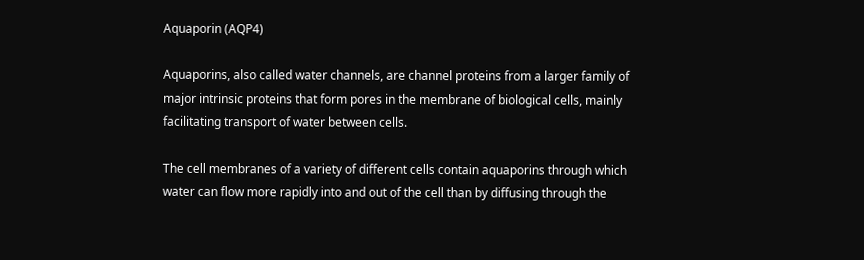Aquaporin (AQP4)

Aquaporins, also called water channels, are channel proteins from a larger family of major intrinsic proteins that form pores in the membrane of biological cells, mainly facilitating transport of water between cells.

The cell membranes of a variety of different cells contain aquaporins through which water can flow more rapidly into and out of the cell than by diffusing through the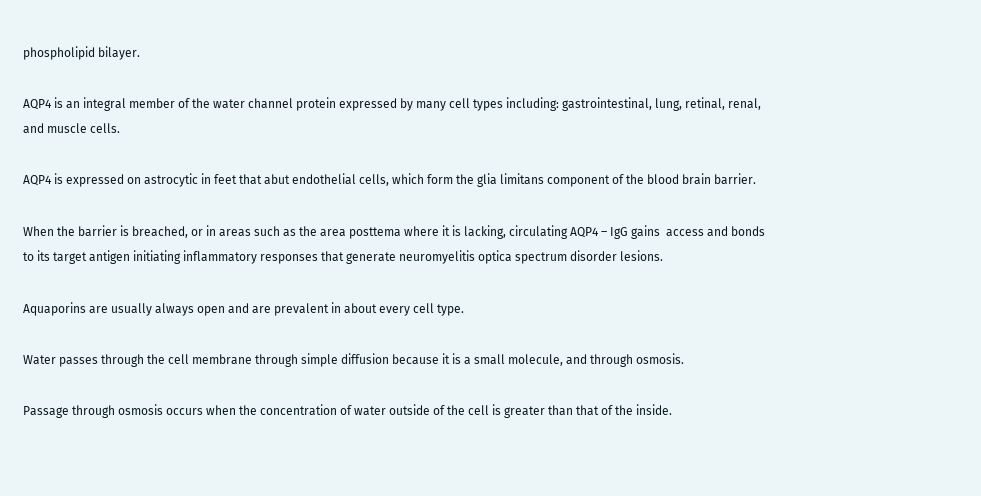phospholipid bilayer.

AQP4 is an integral member of the water channel protein expressed by many cell types including: gastrointestinal, lung, retinal, renal, and muscle cells.

AQP4 is expressed on astrocytic in feet that abut endothelial cells, which form the glia limitans component of the blood brain barrier.

When the barrier is breached, or in areas such as the area posttema where it is lacking, circulating AQP4 – IgG gains  access and bonds to its target antigen initiating inflammatory responses that generate neuromyelitis optica spectrum disorder lesions.

Aquaporins are usually always open and are prevalent in about every cell type.

Water passes through the cell membrane through simple diffusion because it is a small molecule, and through osmosis.

Passage through osmosis occurs when the concentration of water outside of the cell is greater than that of the inside.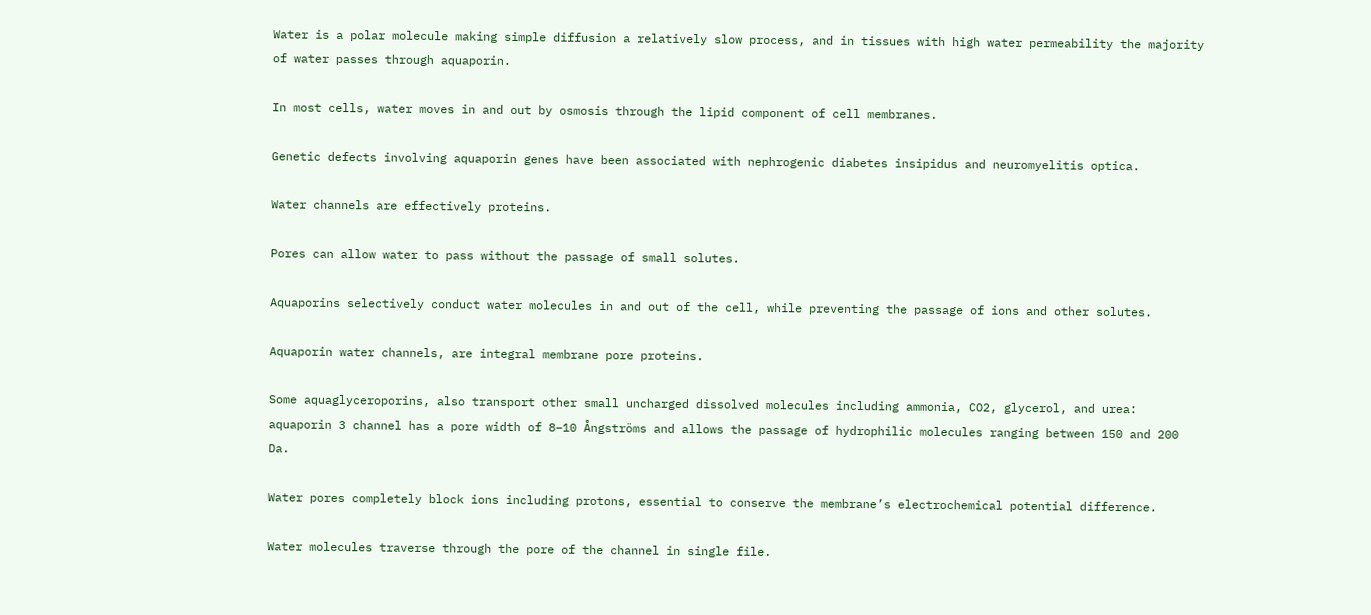Water is a polar molecule making simple diffusion a relatively slow process, and in tissues with high water permeability the majority of water passes through aquaporin.

In most cells, water moves in and out by osmosis through the lipid component of cell membranes.

Genetic defects involving aquaporin genes have been associated with nephrogenic diabetes insipidus and neuromyelitis optica.

Water channels are effectively proteins.

Pores can allow water to pass without the passage of small solutes.

Aquaporins selectively conduct water molecules in and out of the cell, while preventing the passage of ions and other solutes.

Aquaporin water channels, are integral membrane pore proteins.

Some aquaglyceroporins, also transport other small uncharged dissolved molecules including ammonia, CO2, glycerol, and urea: aquaporin 3 channel has a pore width of 8–10 Ångströms and allows the passage of hydrophilic molecules ranging between 150 and 200 Da.

Water pores completely block ions including protons, essential to conserve the membrane’s electrochemical potential difference.

Water molecules traverse through the pore of the channel in single file.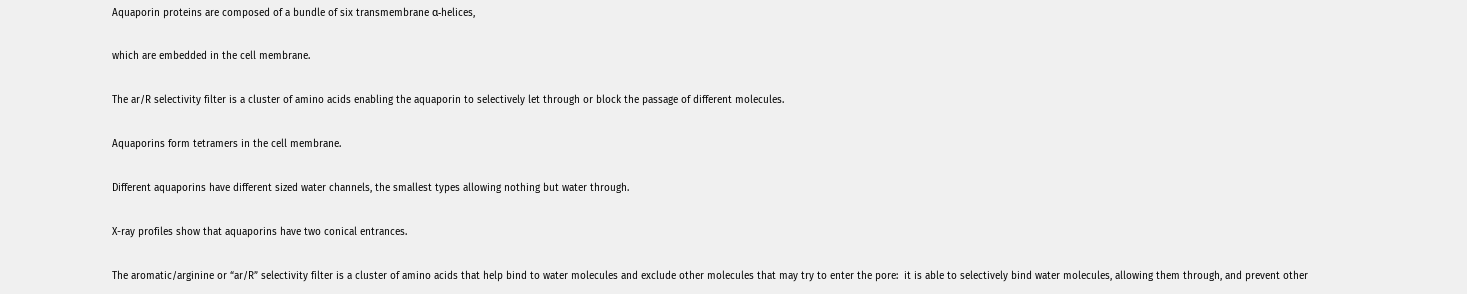Aquaporin proteins are composed of a bundle of six transmembrane α-helices,

which are embedded in the cell membrane.

The ar/R selectivity filter is a cluster of amino acids enabling the aquaporin to selectively let through or block the passage of different molecules.

Aquaporins form tetramers in the cell membrane.

Different aquaporins have different sized water channels, the smallest types allowing nothing but water through.

X-ray profiles show that aquaporins have two conical entrances.

The aromatic/arginine or “ar/R” selectivity filter is a cluster of amino acids that help bind to water molecules and exclude other molecules that may try to enter the pore:  it is able to selectively bind water molecules, allowing them through, and prevent other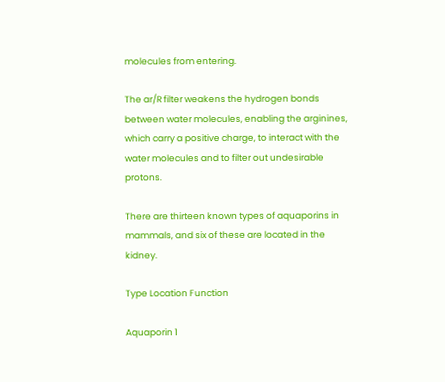molecules from entering.

The ar/R filter weakens the hydrogen bonds between water molecules, enabling the arginines, which carry a positive charge, to interact with the water molecules and to filter out undesirable protons.

There are thirteen known types of aquaporins in mammals, and six of these are located in the kidney.

Type Location Function

Aquaporin 1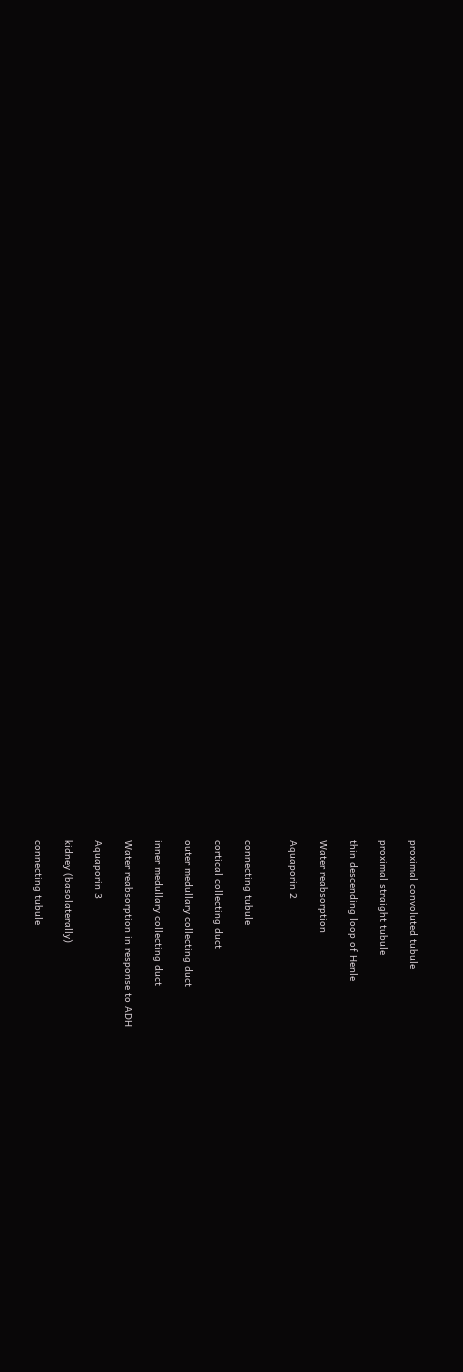proximal convoluted tubule

proximal straight tubule

thin descending loop of Henle

Water reabsorption

Aquaporin 2


connecting tubule

cortical collecting duct

outer medullary collecting duct

inner medullary collecting duct

Water reabsorption in response to ADH

Aquaporin 3

kidney (basolaterally)

connecting tubule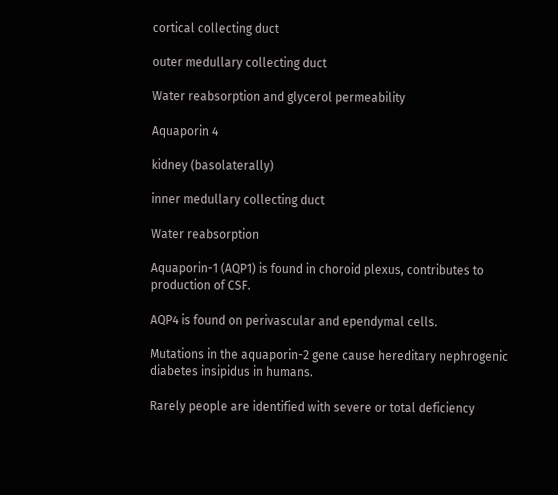cortical collecting duct

outer medullary collecting duct

Water reabsorption and glycerol permeability

Aquaporin 4

kidney (basolaterally)

inner medullary collecting duct

Water reabsorption

Aquaporin-1 (AQP1) is found in choroid plexus, contributes to production of CSF.

AQP4 is found on perivascular and ependymal cells.

Mutations in the aquaporin-2 gene cause hereditary nephrogenic diabetes insipidus in humans.

Rarely people are identified with severe or total deficiency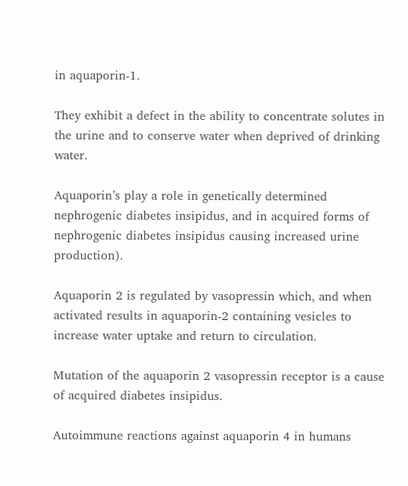in aquaporin-1.

They exhibit a defect in the ability to concentrate solutes in the urine and to conserve water when deprived of drinking water.

Aquaporin’s play a role in genetically determined nephrogenic diabetes insipidus, and in acquired forms of nephrogenic diabetes insipidus causing increased urine production).

Aquaporin 2 is regulated by vasopressin which, and when activated results in aquaporin-2 containing vesicles to increase water uptake and return to circulation.

Mutation of the aquaporin 2 vasopressin receptor is a cause of acquired diabetes insipidus.

Autoimmune reactions against aquaporin 4 in humans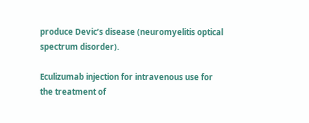produce Devic’s disease (neuromyelitis optical spectrum disorder).

Eculizumab injection for intravenous use for the treatment of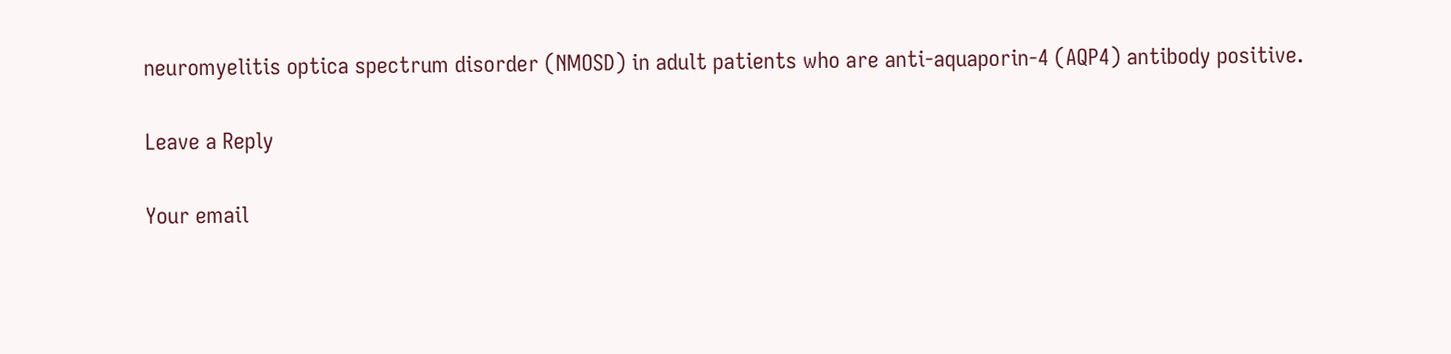neuromyelitis optica spectrum disorder (NMOSD) in adult patients who are anti-aquaporin-4 (AQP4) antibody positive.

Leave a Reply

Your email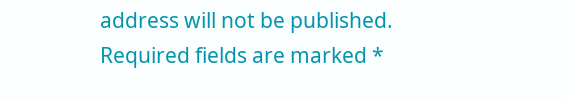address will not be published. Required fields are marked *